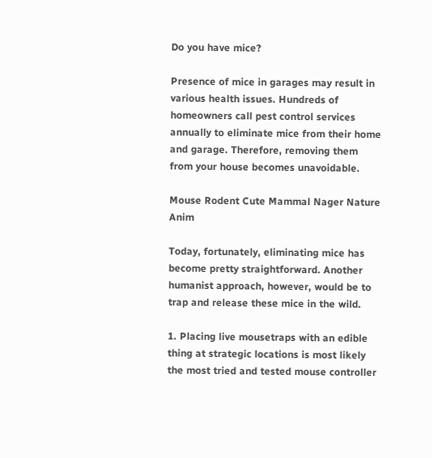Do you have mice?

Presence of mice in garages may result in various health issues. Hundreds of homeowners call pest control services annually to eliminate mice from their home and garage. Therefore, removing them from your house becomes unavoidable.

Mouse Rodent Cute Mammal Nager Nature Anim

Today, fortunately, eliminating mice has become pretty straightforward. Another humanist approach, however, would be to trap and release these mice in the wild.

1. Placing live mousetraps with an edible thing at strategic locations is most likely the most tried and tested mouse controller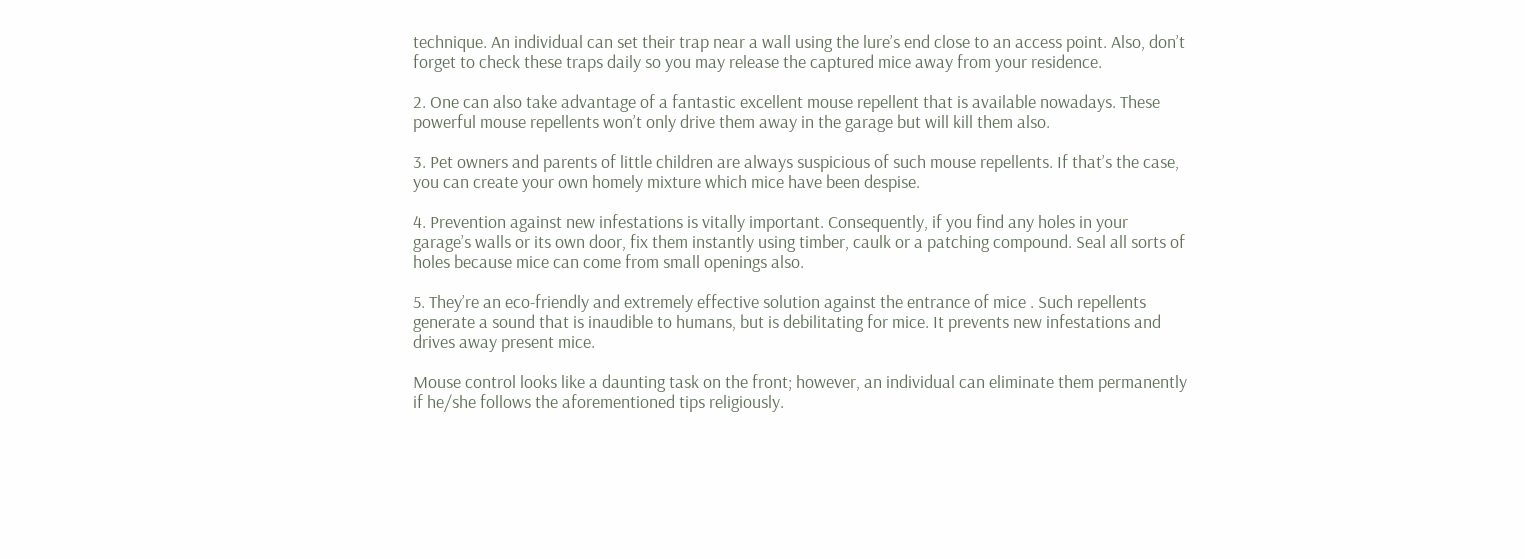technique. An individual can set their trap near a wall using the lure’s end close to an access point. Also, don’t forget to check these traps daily so you may release the captured mice away from your residence.

2. One can also take advantage of a fantastic excellent mouse repellent that is available nowadays. These powerful mouse repellents won’t only drive them away in the garage but will kill them also.

3. Pet owners and parents of little children are always suspicious of such mouse repellents. If that’s the case, you can create your own homely mixture which mice have been despise.

4. Prevention against new infestations is vitally important. Consequently, if you find any holes in your garage’s walls or its own door, fix them instantly using timber, caulk or a patching compound. Seal all sorts of holes because mice can come from small openings also.

5. They’re an eco-friendly and extremely effective solution against the entrance of mice . Such repellents generate a sound that is inaudible to humans, but is debilitating for mice. It prevents new infestations and drives away present mice.

Mouse control looks like a daunting task on the front; however, an individual can eliminate them permanently if he/she follows the aforementioned tips religiously.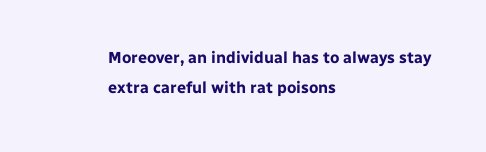Moreover, an individual has to always stay extra careful with rat poisons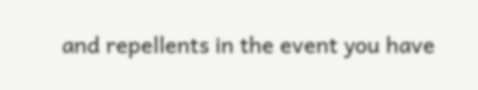and repellents in the event you have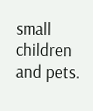small children and pets.